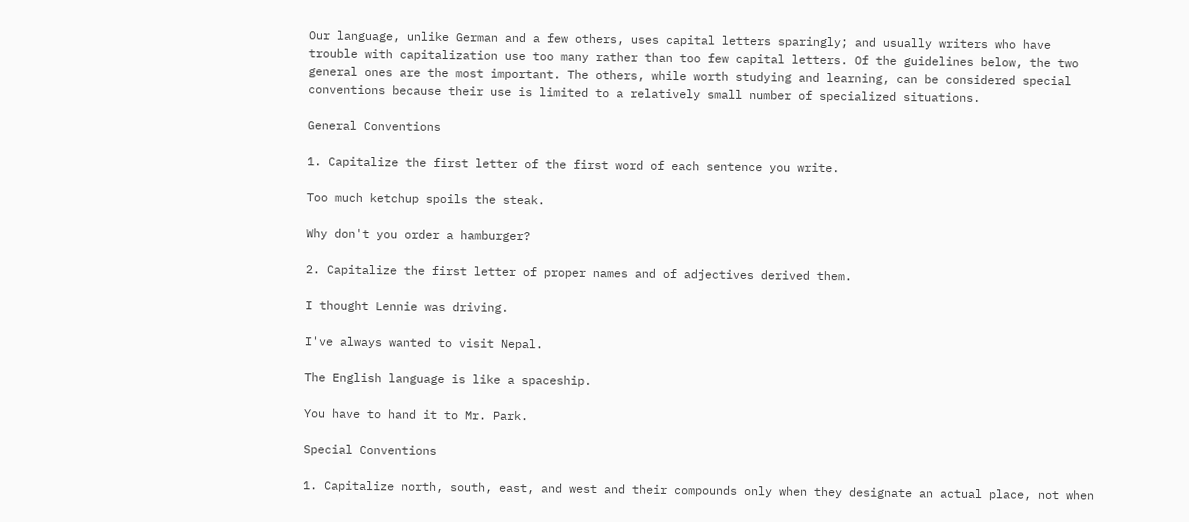Our language, unlike German and a few others, uses capital letters sparingly; and usually writers who have trouble with capitalization use too many rather than too few capital letters. Of the guidelines below, the two general ones are the most important. The others, while worth studying and learning, can be considered special conventions because their use is limited to a relatively small number of specialized situations.

General Conventions

1. Capitalize the first letter of the first word of each sentence you write.

Too much ketchup spoils the steak.

Why don't you order a hamburger?

2. Capitalize the first letter of proper names and of adjectives derived them.

I thought Lennie was driving.

I've always wanted to visit Nepal.

The English language is like a spaceship.

You have to hand it to Mr. Park.

Special Conventions

1. Capitalize north, south, east, and west and their compounds only when they designate an actual place, not when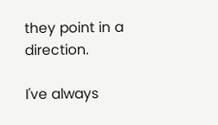they point in a direction.

I've always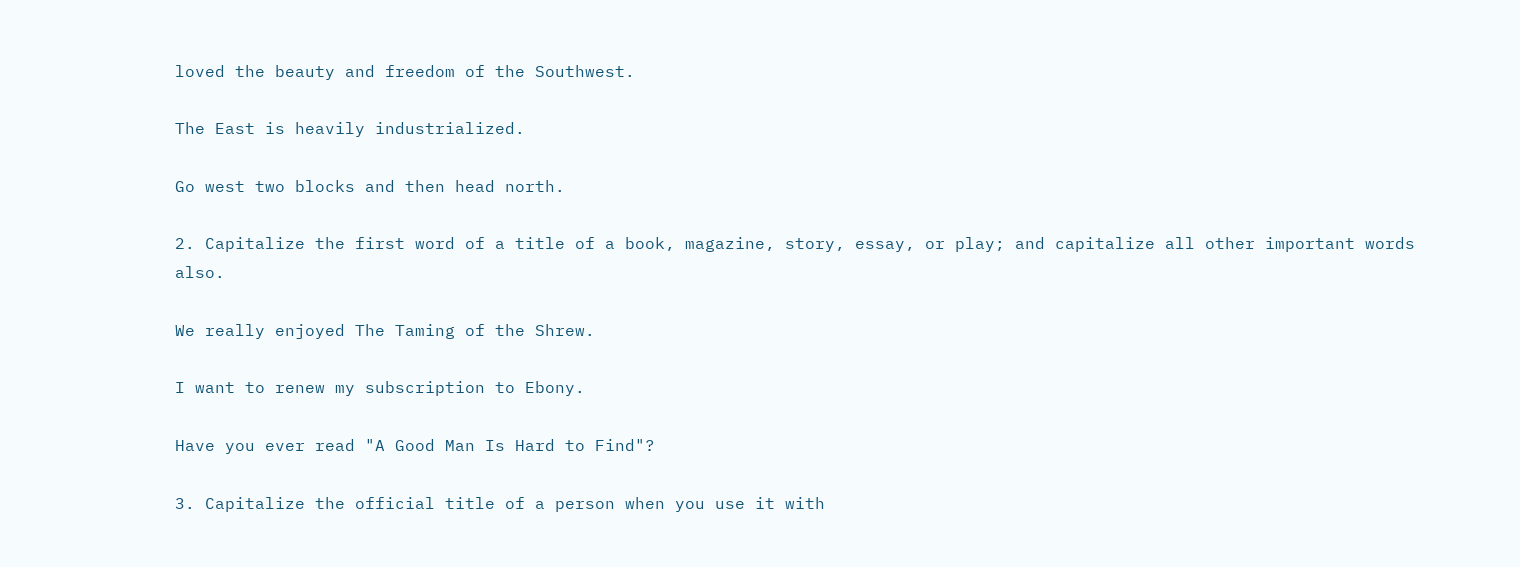loved the beauty and freedom of the Southwest.

The East is heavily industrialized.

Go west two blocks and then head north.

2. Capitalize the first word of a title of a book, magazine, story, essay, or play; and capitalize all other important words also.

We really enjoyed The Taming of the Shrew.

I want to renew my subscription to Ebony.

Have you ever read "A Good Man Is Hard to Find"?

3. Capitalize the official title of a person when you use it with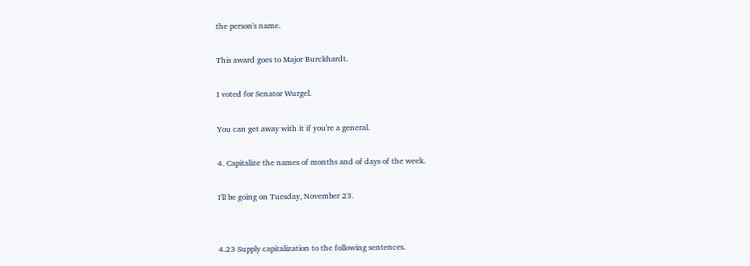the person's name.

This award goes to Major Burckhardt.

I voted for Senator Wurgel.

You can get away with it if you're a general.

4. Capitalize the names of months and of days of the week.

I'll be going on Tuesday, November 23.


4.23 Supply capitalization to the following sentences.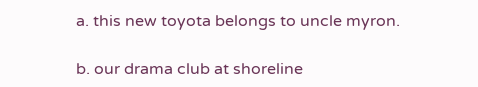a. this new toyota belongs to uncle myron.

b. our drama club at shoreline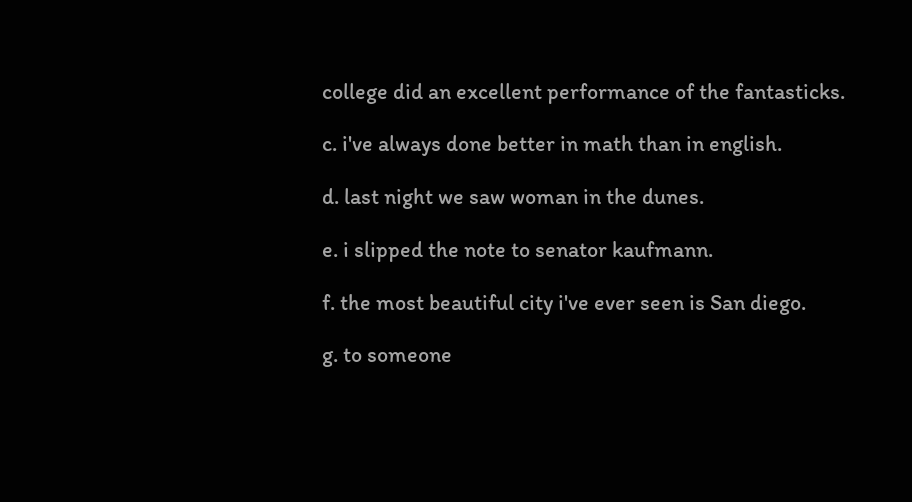college did an excellent performance of the fantasticks.

c. i've always done better in math than in english.

d. last night we saw woman in the dunes.

e. i slipped the note to senator kaufmann.

f. the most beautiful city i've ever seen is San diego.

g. to someone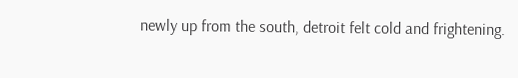newly up from the south, detroit felt cold and frightening.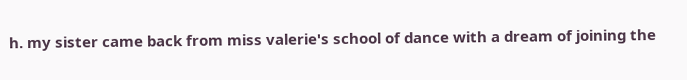h. my sister came back from miss valerie's school of dance with a dream of joining the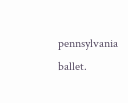pennsylvania ballet.